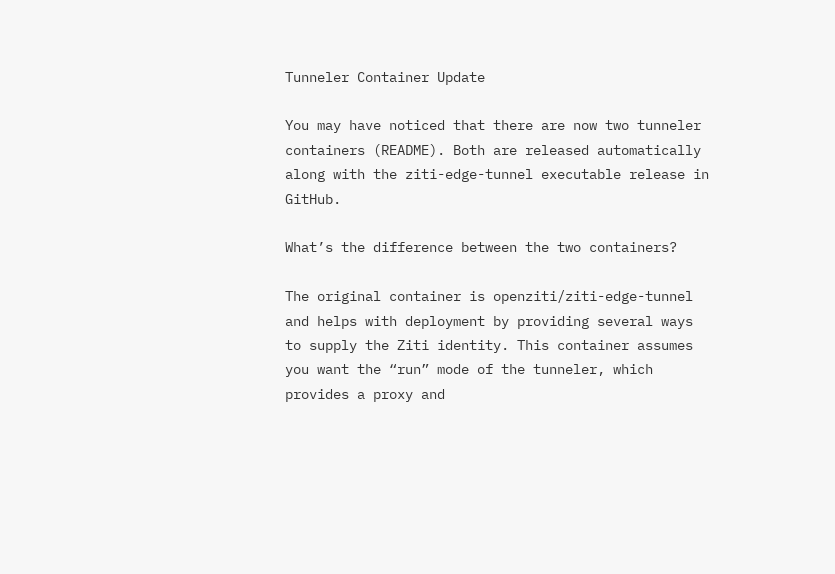Tunneler Container Update

You may have noticed that there are now two tunneler containers (README). Both are released automatically along with the ziti-edge-tunnel executable release in GitHub.

What’s the difference between the two containers?

The original container is openziti/ziti-edge-tunnel and helps with deployment by providing several ways to supply the Ziti identity. This container assumes you want the “run” mode of the tunneler, which provides a proxy and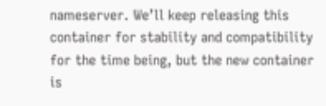nameserver. We’ll keep releasing this container for stability and compatibility for the time being, but the new container is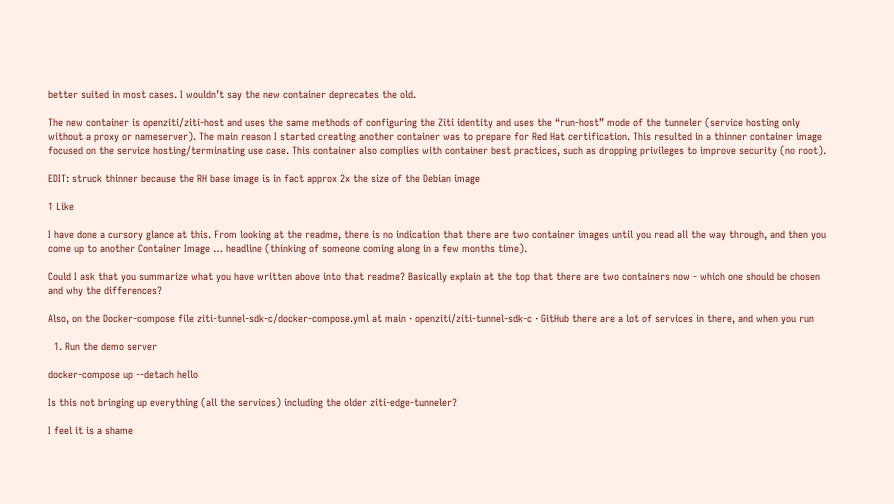better suited in most cases. I wouldn’t say the new container deprecates the old.

The new container is openziti/ziti-host and uses the same methods of configuring the Ziti identity and uses the “run-host” mode of the tunneler (service hosting only without a proxy or nameserver). The main reason I started creating another container was to prepare for Red Hat certification. This resulted in a thinner container image focused on the service hosting/terminating use case. This container also complies with container best practices, such as dropping privileges to improve security (no root).

EDIT: struck thinner because the RH base image is in fact approx 2x the size of the Debian image

1 Like

I have done a cursory glance at this. From looking at the readme, there is no indication that there are two container images until you read all the way through, and then you come up to another Container Image … headline (thinking of someone coming along in a few months time).

Could I ask that you summarize what you have written above into that readme? Basically explain at the top that there are two containers now - which one should be chosen and why the differences?

Also, on the Docker-compose file ziti-tunnel-sdk-c/docker-compose.yml at main · openziti/ziti-tunnel-sdk-c · GitHub there are a lot of services in there, and when you run

  1. Run the demo server

docker-compose up --detach hello

Is this not bringing up everything (all the services) including the older ziti-edge-tunneler?

I feel it is a shame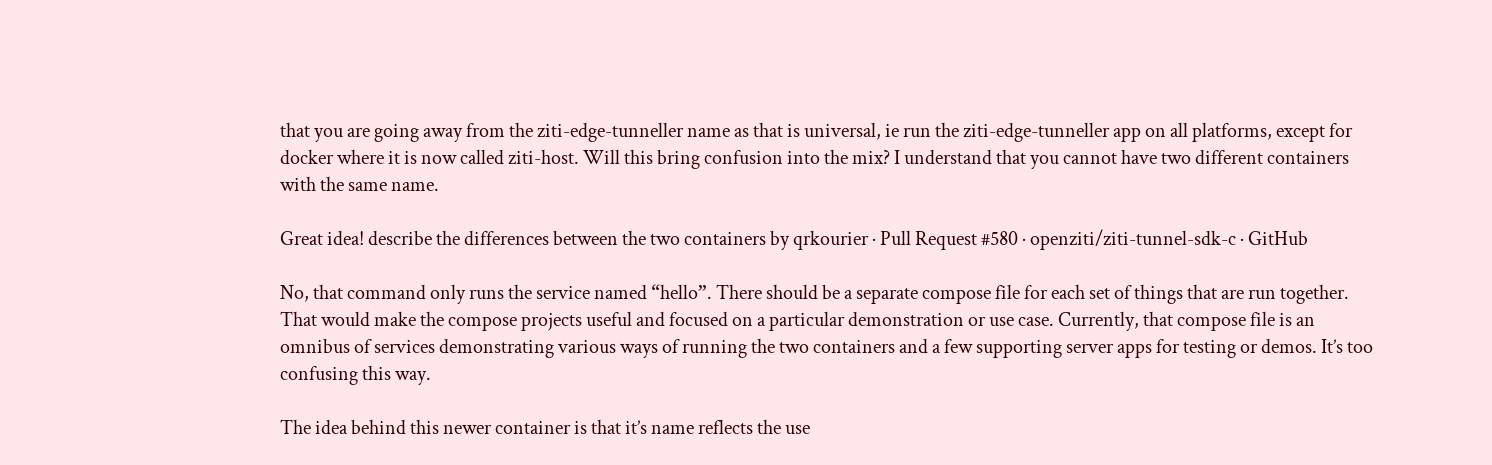that you are going away from the ziti-edge-tunneller name as that is universal, ie run the ziti-edge-tunneller app on all platforms, except for docker where it is now called ziti-host. Will this bring confusion into the mix? I understand that you cannot have two different containers with the same name.

Great idea! describe the differences between the two containers by qrkourier · Pull Request #580 · openziti/ziti-tunnel-sdk-c · GitHub

No, that command only runs the service named “hello”. There should be a separate compose file for each set of things that are run together. That would make the compose projects useful and focused on a particular demonstration or use case. Currently, that compose file is an omnibus of services demonstrating various ways of running the two containers and a few supporting server apps for testing or demos. It’s too confusing this way.

The idea behind this newer container is that it’s name reflects the use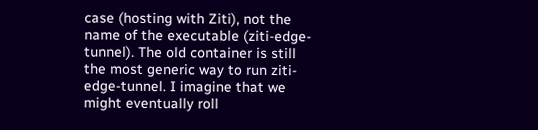case (hosting with Ziti), not the name of the executable (ziti-edge-tunnel). The old container is still the most generic way to run ziti-edge-tunnel. I imagine that we might eventually roll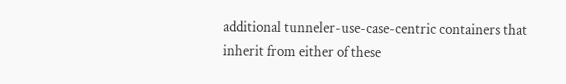additional tunneler-use-case-centric containers that inherit from either of these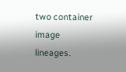two container image lineages.